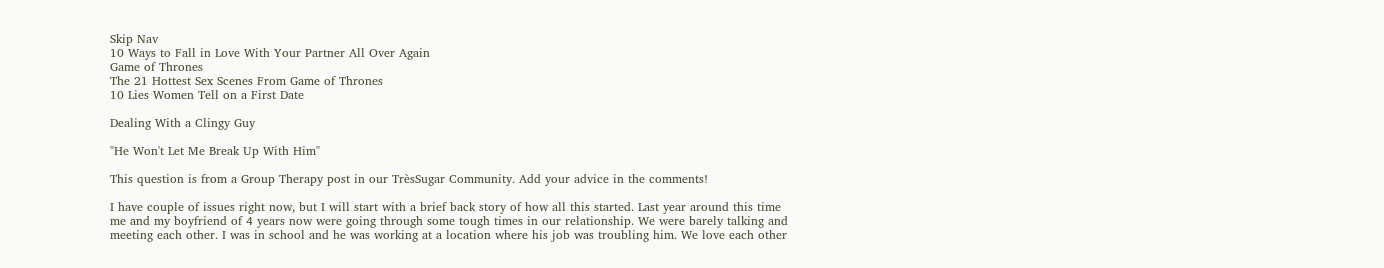Skip Nav
10 Ways to Fall in Love With Your Partner All Over Again
Game of Thrones
The 21 Hottest Sex Scenes From Game of Thrones
10 Lies Women Tell on a First Date

Dealing With a Clingy Guy

"He Won't Let Me Break Up With Him"

This question is from a Group Therapy post in our TrèsSugar Community. Add your advice in the comments!

I have couple of issues right now, but I will start with a brief back story of how all this started. Last year around this time me and my boyfriend of 4 years now were going through some tough times in our relationship. We were barely talking and meeting each other. I was in school and he was working at a location where his job was troubling him. We love each other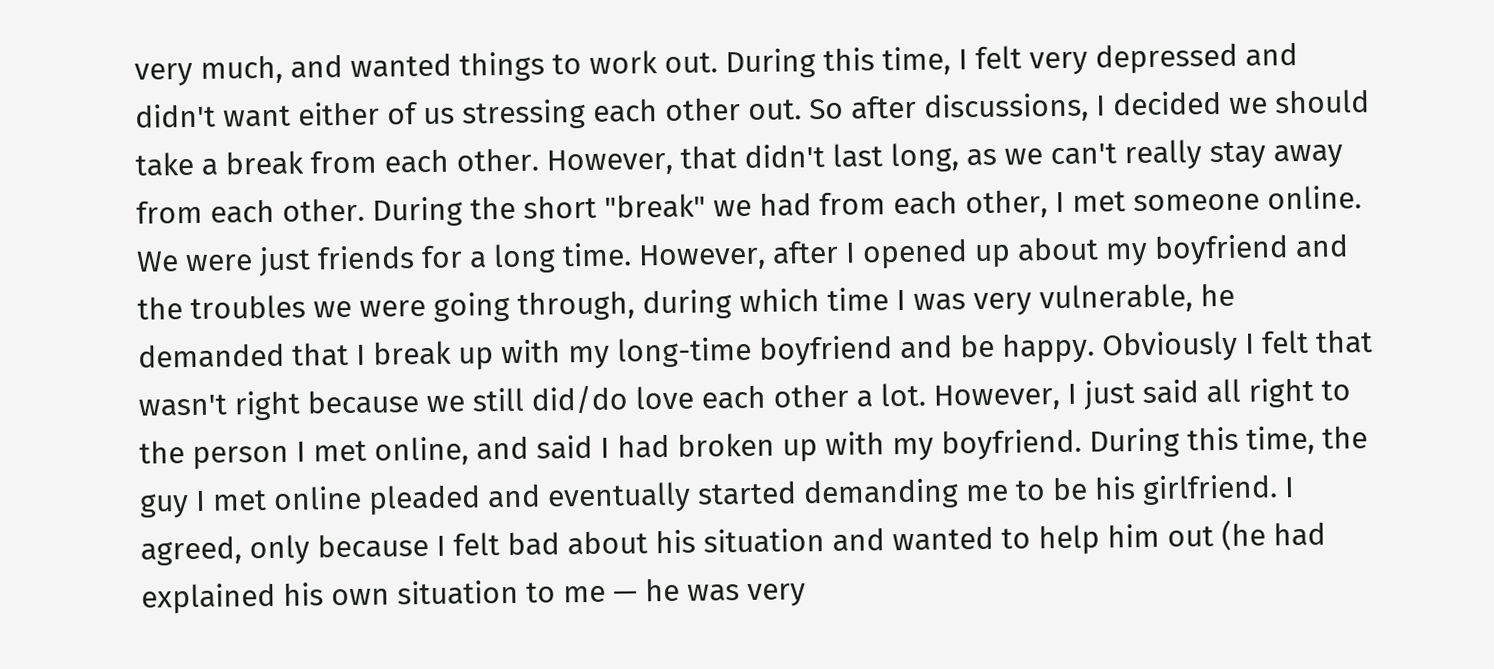very much, and wanted things to work out. During this time, I felt very depressed and didn't want either of us stressing each other out. So after discussions, I decided we should take a break from each other. However, that didn't last long, as we can't really stay away from each other. During the short "break" we had from each other, I met someone online. We were just friends for a long time. However, after I opened up about my boyfriend and the troubles we were going through, during which time I was very vulnerable, he demanded that I break up with my long-time boyfriend and be happy. Obviously I felt that wasn't right because we still did/do love each other a lot. However, I just said all right to the person I met online, and said I had broken up with my boyfriend. During this time, the guy I met online pleaded and eventually started demanding me to be his girlfriend. I agreed, only because I felt bad about his situation and wanted to help him out (he had explained his own situation to me — he was very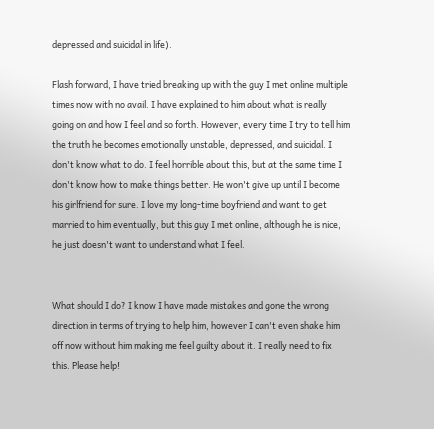depressed and suicidal in life).

Flash forward, I have tried breaking up with the guy I met online multiple times now with no avail. I have explained to him about what is really going on and how I feel and so forth. However, every time I try to tell him the truth he becomes emotionally unstable, depressed, and suicidal. I don't know what to do. I feel horrible about this, but at the same time I don't know how to make things better. He won't give up until I become his girlfriend for sure. I love my long-time boyfriend and want to get married to him eventually, but this guy I met online, although he is nice, he just doesn't want to understand what I feel.


What should I do? I know I have made mistakes and gone the wrong direction in terms of trying to help him, however I can't even shake him off now without him making me feel guilty about it. I really need to fix this. Please help!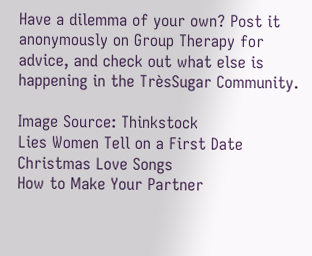Have a dilemma of your own? Post it anonymously on Group Therapy for advice, and check out what else is happening in the TrèsSugar Community.

Image Source: Thinkstock
Lies Women Tell on a First Date
Christmas Love Songs
How to Make Your Partner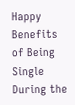Happy
Benefits of Being Single During the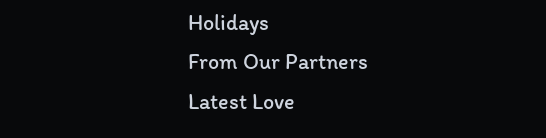Holidays
From Our Partners
Latest Love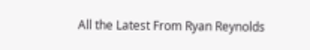All the Latest From Ryan Reynolds